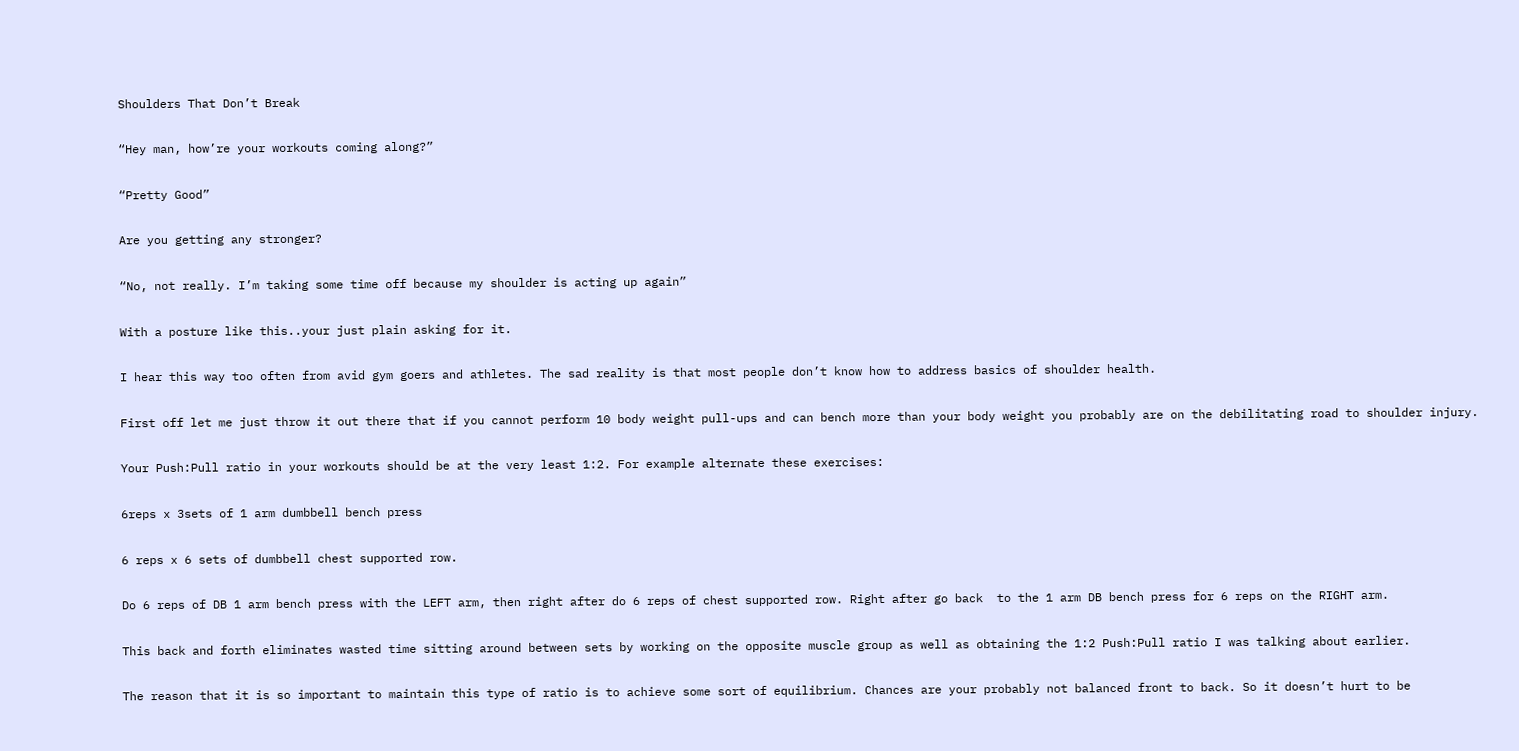Shoulders That Don’t Break

“Hey man, how’re your workouts coming along?”

“Pretty Good”

Are you getting any stronger?

“No, not really. I’m taking some time off because my shoulder is acting up again”

With a posture like this..your just plain asking for it.

I hear this way too often from avid gym goers and athletes. The sad reality is that most people don’t know how to address basics of shoulder health.

First off let me just throw it out there that if you cannot perform 10 body weight pull-ups and can bench more than your body weight you probably are on the debilitating road to shoulder injury.

Your Push:Pull ratio in your workouts should be at the very least 1:2. For example alternate these exercises:

6reps x 3sets of 1 arm dumbbell bench press

6 reps x 6 sets of dumbbell chest supported row.

Do 6 reps of DB 1 arm bench press with the LEFT arm, then right after do 6 reps of chest supported row. Right after go back  to the 1 arm DB bench press for 6 reps on the RIGHT arm.

This back and forth eliminates wasted time sitting around between sets by working on the opposite muscle group as well as obtaining the 1:2 Push:Pull ratio I was talking about earlier.

The reason that it is so important to maintain this type of ratio is to achieve some sort of equilibrium. Chances are your probably not balanced front to back. So it doesn’t hurt to be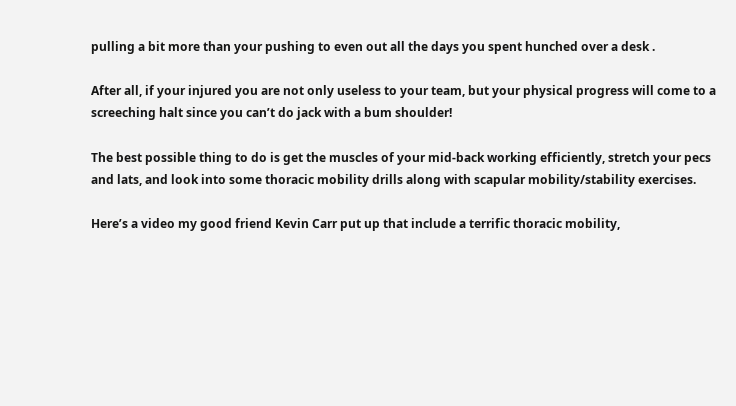pulling a bit more than your pushing to even out all the days you spent hunched over a desk .

After all, if your injured you are not only useless to your team, but your physical progress will come to a screeching halt since you can’t do jack with a bum shoulder!

The best possible thing to do is get the muscles of your mid-back working efficiently, stretch your pecs and lats, and look into some thoracic mobility drills along with scapular mobility/stability exercises.

Here’s a video my good friend Kevin Carr put up that include a terrific thoracic mobility,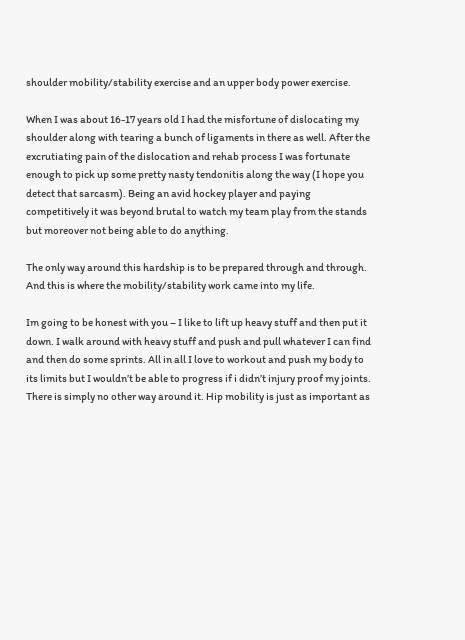shoulder mobility/stability exercise and an upper body power exercise.

When I was about 16-17 years old I had the misfortune of dislocating my shoulder along with tearing a bunch of ligaments in there as well. After the excrutiating pain of the dislocation and rehab process I was fortunate enough to pick up some pretty nasty tendonitis along the way (I hope you detect that sarcasm). Being an avid hockey player and paying competitively it was beyond brutal to watch my team play from the stands but moreover not being able to do anything.

The only way around this hardship is to be prepared through and through. And this is where the mobility/stability work came into my life.

Im going to be honest with you – I like to lift up heavy stuff and then put it down. I walk around with heavy stuff and push and pull whatever I can find and then do some sprints. All in all I love to workout and push my body to its limits but I wouldn’t be able to progress if i didn’t injury proof my joints. There is simply no other way around it. Hip mobility is just as important as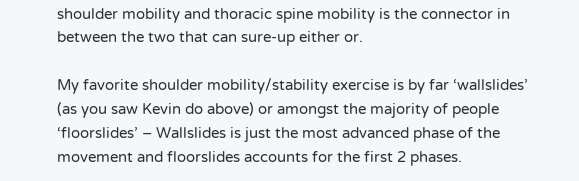shoulder mobility and thoracic spine mobility is the connector in between the two that can sure-up either or.

My favorite shoulder mobility/stability exercise is by far ‘wallslides’ (as you saw Kevin do above) or amongst the majority of people ‘floorslides’ – Wallslides is just the most advanced phase of the movement and floorslides accounts for the first 2 phases.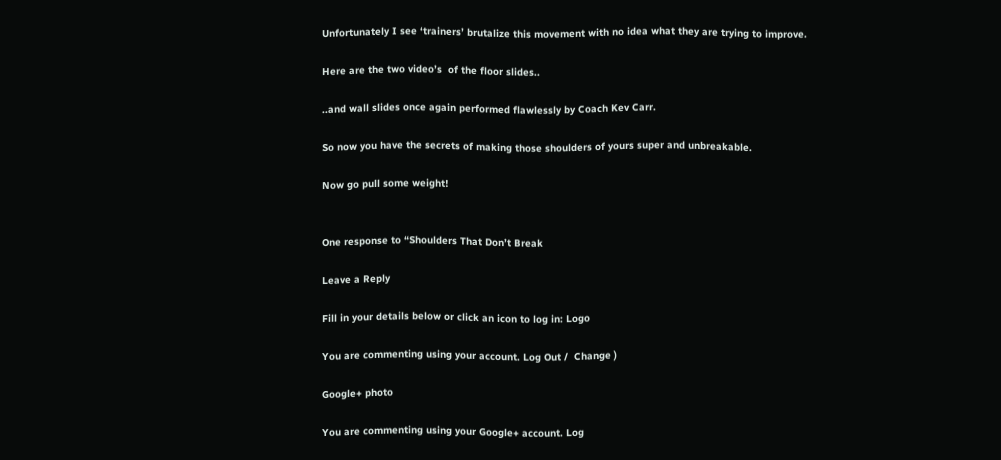Unfortunately I see ‘trainers’ brutalize this movement with no idea what they are trying to improve.

Here are the two video’s  of the floor slides..

..and wall slides once again performed flawlessly by Coach Kev Carr.

So now you have the secrets of making those shoulders of yours super and unbreakable.

Now go pull some weight!


One response to “Shoulders That Don’t Break

Leave a Reply

Fill in your details below or click an icon to log in: Logo

You are commenting using your account. Log Out /  Change )

Google+ photo

You are commenting using your Google+ account. Log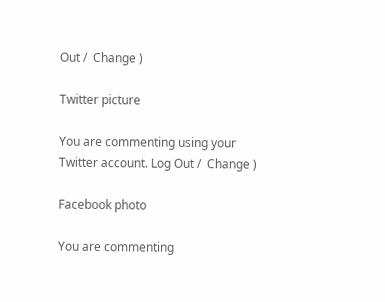Out /  Change )

Twitter picture

You are commenting using your Twitter account. Log Out /  Change )

Facebook photo

You are commenting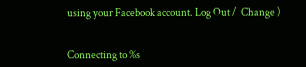using your Facebook account. Log Out /  Change )


Connecting to %s